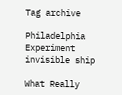Tag archive

Philadelphia Experiment invisible ship

What Really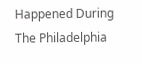Happened During The Philadelphia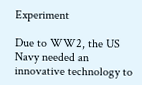Experiment

Due to WW2, the US Navy needed an innovative technology to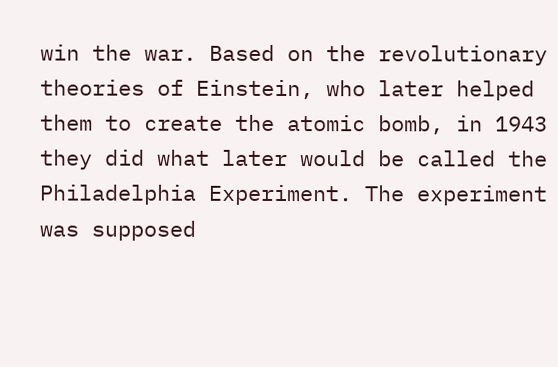win the war. Based on the revolutionary theories of Einstein, who later helped them to create the atomic bomb, in 1943 they did what later would be called the Philadelphia Experiment. The experiment was supposed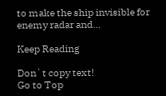to make the ship invisible for enemy radar and…

Keep Reading

Don`t copy text!
Go to Top